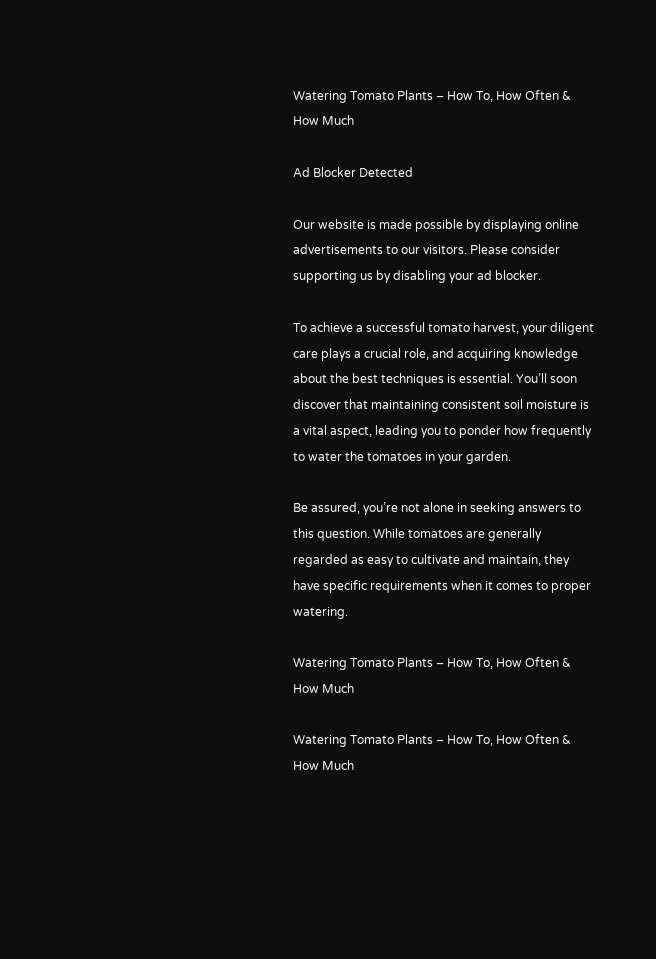Watering Tomato Plants – How To, How Often & How Much

Ad Blocker Detected

Our website is made possible by displaying online advertisements to our visitors. Please consider supporting us by disabling your ad blocker.

To achieve a successful tomato harvest, your diligent care plays a crucial role, and acquiring knowledge about the best techniques is essential. You’ll soon discover that maintaining consistent soil moisture is a vital aspect, leading you to ponder how frequently to water the tomatoes in your garden.

Be assured, you’re not alone in seeking answers to this question. While tomatoes are generally regarded as easy to cultivate and maintain, they have specific requirements when it comes to proper watering.

Watering Tomato Plants – How To, How Often & How Much

Watering Tomato Plants – How To, How Often & How Much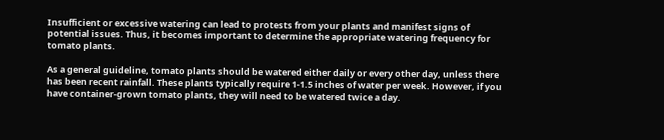Insufficient or excessive watering can lead to protests from your plants and manifest signs of potential issues. Thus, it becomes important to determine the appropriate watering frequency for tomato plants.

As a general guideline, tomato plants should be watered either daily or every other day, unless there has been recent rainfall. These plants typically require 1-1.5 inches of water per week. However, if you have container-grown tomato plants, they will need to be watered twice a day.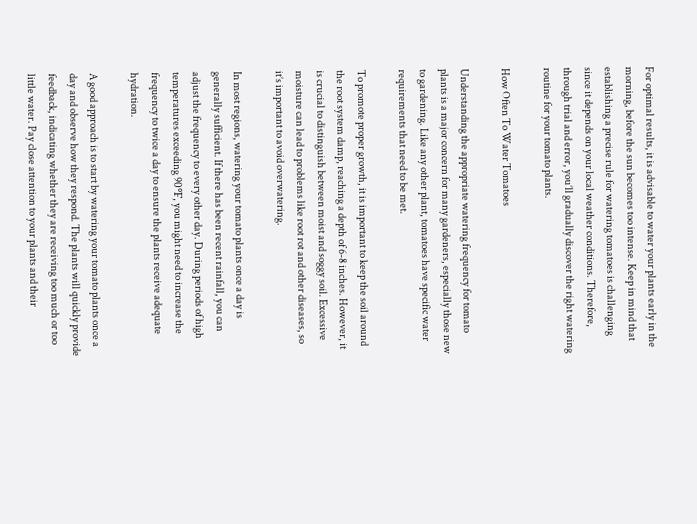For optimal results, it is advisable to water your plants early in the morning, before the sun becomes too intense. Keep in mind that establishing a precise rule for watering tomatoes is challenging since it depends on your local weather conditions. Therefore, through trial and error, you’ll gradually discover the right watering routine for your tomato plants.

How Often To Water Tomatoes

Understanding the appropriate watering frequency for tomato plants is a major concern for many gardeners, especially those new to gardening. Like any other plant, tomatoes have specific water requirements that need to be met.

To promote proper growth, it is important to keep the soil around the root system damp, reaching a depth of 6-8 inches. However, it is crucial to distinguish between moist and soggy soil. Excessive moisture can lead to problems like root rot and other diseases, so it’s important to avoid overwatering.

In most regions, watering your tomato plants once a day is generally sufficient. If there has been recent rainfall, you can adjust the frequency to every other day. During periods of high temperatures exceeding 90℉, you might need to increase the frequency to twice a day to ensure the plants receive adequate hydration.

A good approach is to start by watering your tomato plants once a day and observe how they respond. The plants will quickly provide feedback, indicating whether they are receiving too much or too little water. Pay close attention to your plants and their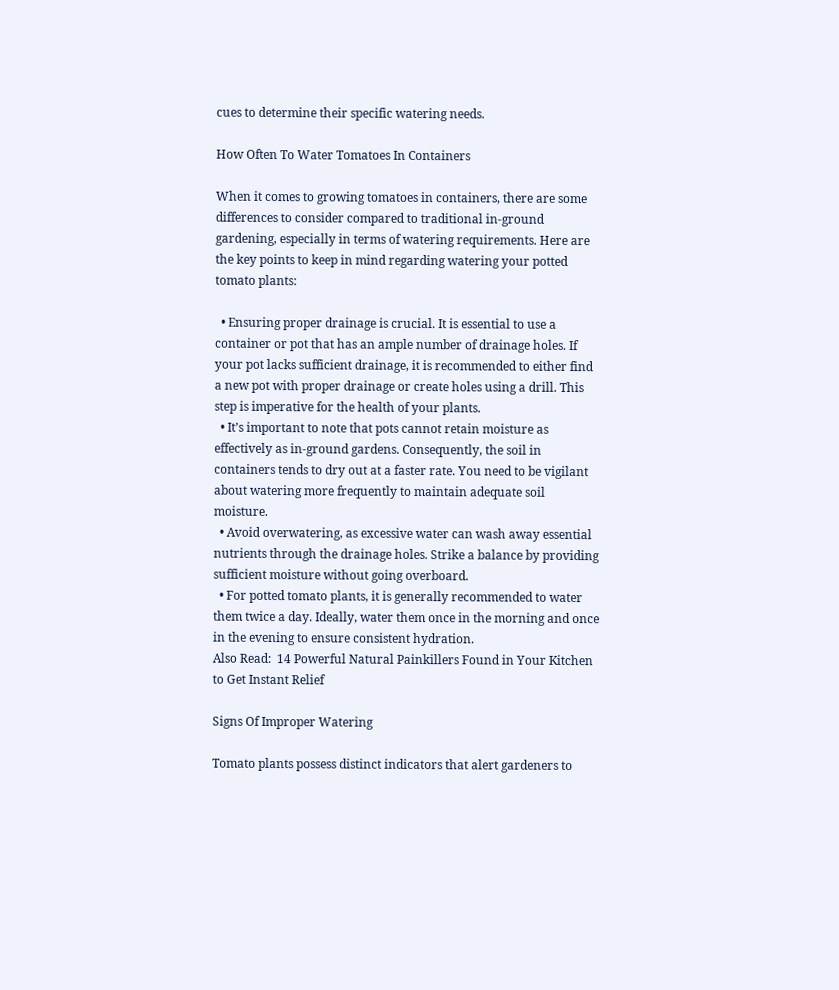cues to determine their specific watering needs.

How Often To Water Tomatoes In Containers

When it comes to growing tomatoes in containers, there are some differences to consider compared to traditional in-ground gardening, especially in terms of watering requirements. Here are the key points to keep in mind regarding watering your potted tomato plants:

  • Ensuring proper drainage is crucial. It is essential to use a container or pot that has an ample number of drainage holes. If your pot lacks sufficient drainage, it is recommended to either find a new pot with proper drainage or create holes using a drill. This step is imperative for the health of your plants.
  • It’s important to note that pots cannot retain moisture as effectively as in-ground gardens. Consequently, the soil in containers tends to dry out at a faster rate. You need to be vigilant about watering more frequently to maintain adequate soil moisture.
  • Avoid overwatering, as excessive water can wash away essential nutrients through the drainage holes. Strike a balance by providing sufficient moisture without going overboard.
  • For potted tomato plants, it is generally recommended to water them twice a day. Ideally, water them once in the morning and once in the evening to ensure consistent hydration.
Also Read:  14 Powerful Natural Painkillers Found in Your Kitchen to Get Instant Relief

Signs Of Improper Watering

Tomato plants possess distinct indicators that alert gardeners to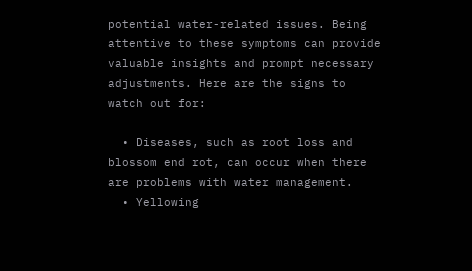potential water-related issues. Being attentive to these symptoms can provide valuable insights and prompt necessary adjustments. Here are the signs to watch out for:

  • Diseases, such as root loss and blossom end rot, can occur when there are problems with water management.
  • Yellowing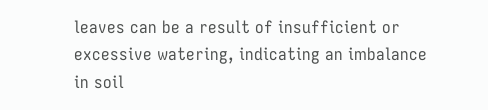leaves can be a result of insufficient or excessive watering, indicating an imbalance in soil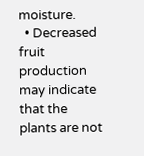moisture.
  • Decreased fruit production may indicate that the plants are not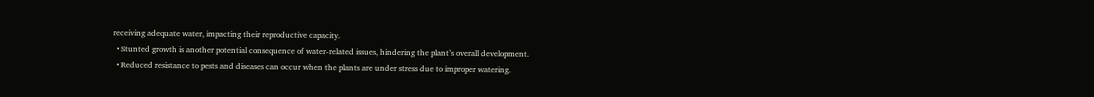receiving adequate water, impacting their reproductive capacity.
  • Stunted growth is another potential consequence of water-related issues, hindering the plant’s overall development.
  • Reduced resistance to pests and diseases can occur when the plants are under stress due to improper watering.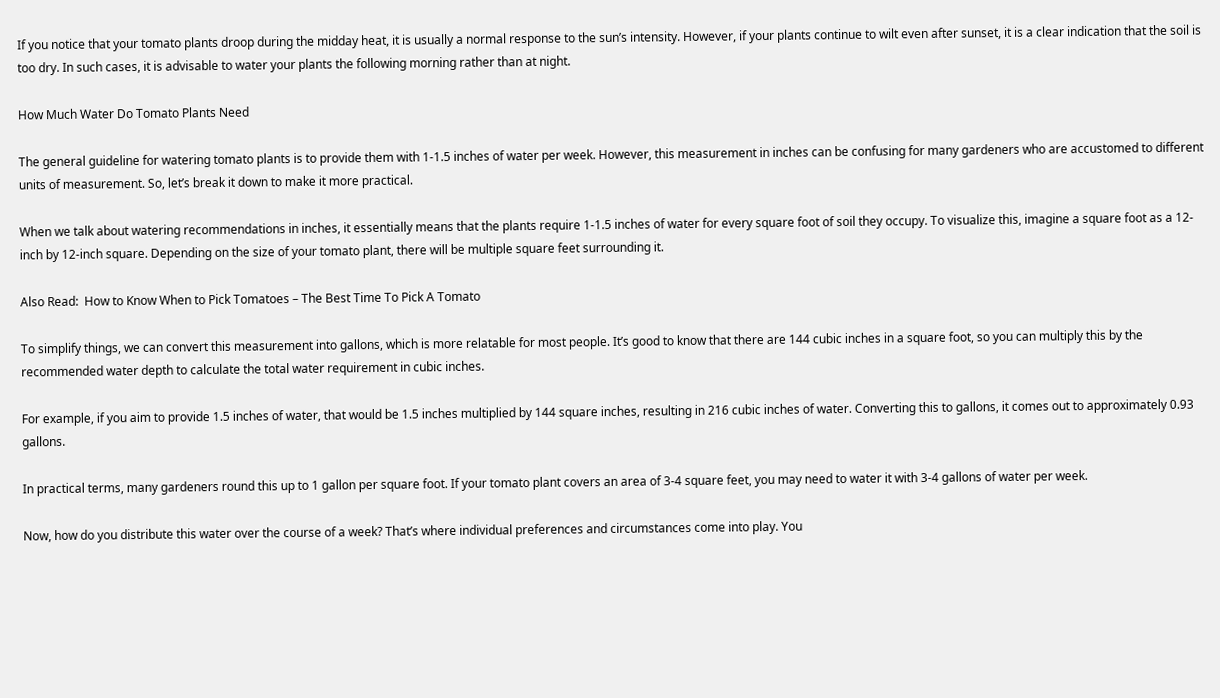If you notice that your tomato plants droop during the midday heat, it is usually a normal response to the sun’s intensity. However, if your plants continue to wilt even after sunset, it is a clear indication that the soil is too dry. In such cases, it is advisable to water your plants the following morning rather than at night.

How Much Water Do Tomato Plants Need

The general guideline for watering tomato plants is to provide them with 1-1.5 inches of water per week. However, this measurement in inches can be confusing for many gardeners who are accustomed to different units of measurement. So, let’s break it down to make it more practical.

When we talk about watering recommendations in inches, it essentially means that the plants require 1-1.5 inches of water for every square foot of soil they occupy. To visualize this, imagine a square foot as a 12-inch by 12-inch square. Depending on the size of your tomato plant, there will be multiple square feet surrounding it.

Also Read:  How to Know When to Pick Tomatoes – The Best Time To Pick A Tomato

To simplify things, we can convert this measurement into gallons, which is more relatable for most people. It’s good to know that there are 144 cubic inches in a square foot, so you can multiply this by the recommended water depth to calculate the total water requirement in cubic inches.

For example, if you aim to provide 1.5 inches of water, that would be 1.5 inches multiplied by 144 square inches, resulting in 216 cubic inches of water. Converting this to gallons, it comes out to approximately 0.93 gallons.

In practical terms, many gardeners round this up to 1 gallon per square foot. If your tomato plant covers an area of 3-4 square feet, you may need to water it with 3-4 gallons of water per week.

Now, how do you distribute this water over the course of a week? That’s where individual preferences and circumstances come into play. You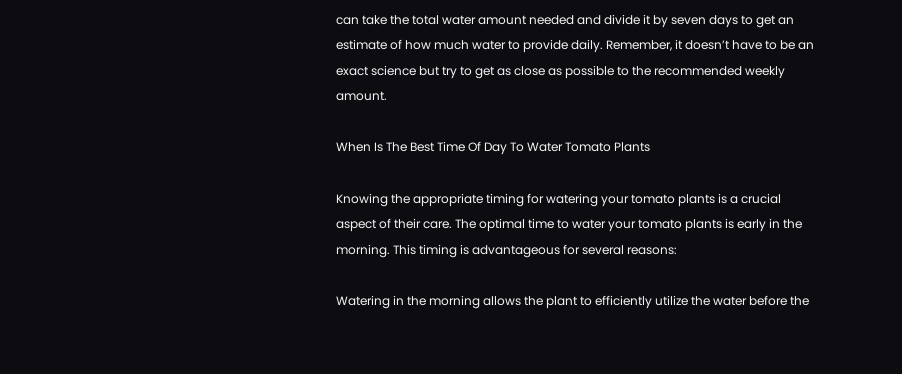can take the total water amount needed and divide it by seven days to get an estimate of how much water to provide daily. Remember, it doesn’t have to be an exact science but try to get as close as possible to the recommended weekly amount.

When Is The Best Time Of Day To Water Tomato Plants

Knowing the appropriate timing for watering your tomato plants is a crucial aspect of their care. The optimal time to water your tomato plants is early in the morning. This timing is advantageous for several reasons:

Watering in the morning allows the plant to efficiently utilize the water before the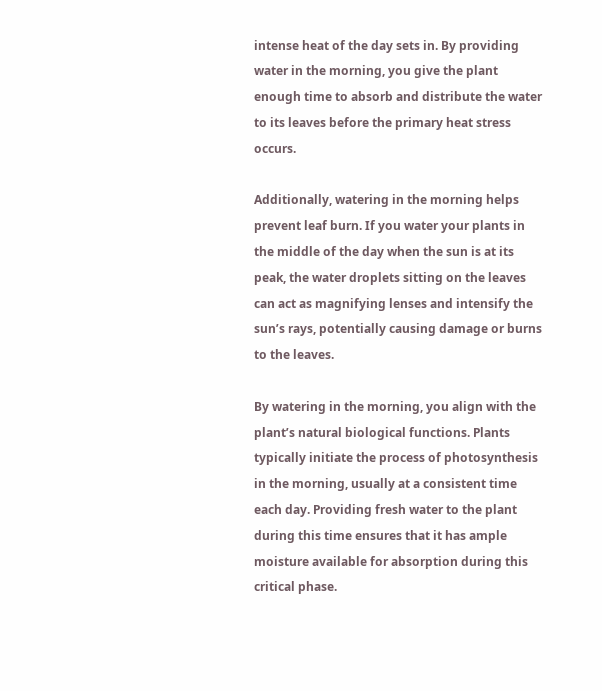intense heat of the day sets in. By providing water in the morning, you give the plant enough time to absorb and distribute the water to its leaves before the primary heat stress occurs.

Additionally, watering in the morning helps prevent leaf burn. If you water your plants in the middle of the day when the sun is at its peak, the water droplets sitting on the leaves can act as magnifying lenses and intensify the sun’s rays, potentially causing damage or burns to the leaves.

By watering in the morning, you align with the plant’s natural biological functions. Plants typically initiate the process of photosynthesis in the morning, usually at a consistent time each day. Providing fresh water to the plant during this time ensures that it has ample moisture available for absorption during this critical phase.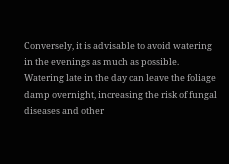Conversely, it is advisable to avoid watering in the evenings as much as possible. Watering late in the day can leave the foliage damp overnight, increasing the risk of fungal diseases and other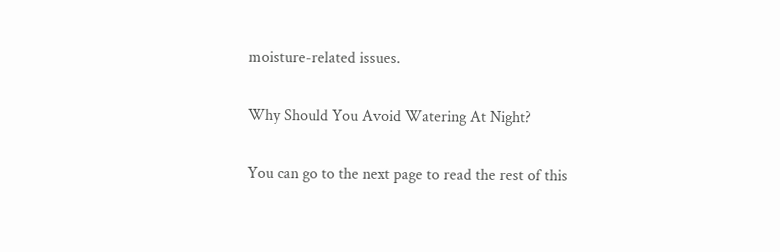moisture-related issues.

Why Should You Avoid Watering At Night?

You can go to the next page to read the rest of this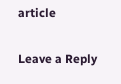article

Leave a Reply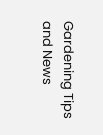Gardening Tips and News